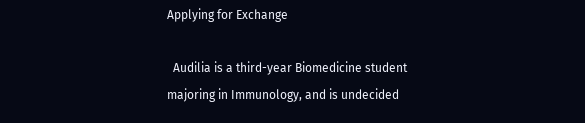Applying for Exchange

  Audilia is a third-year Biomedicine student majoring in Immunology, and is undecided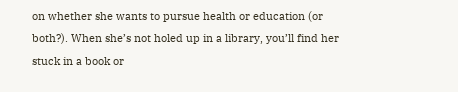on whether she wants to pursue health or education (or both?). When she’s not holed up in a library, you’ll find her stuck in a book or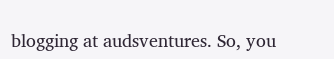blogging at audsventures. So, you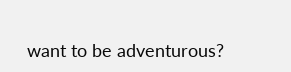want to be adventurous?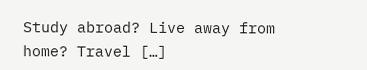Study abroad? Live away from home? Travel […]